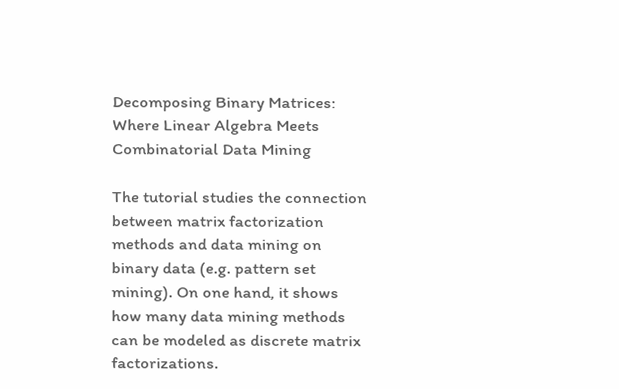Decomposing Binary Matrices: Where Linear Algebra Meets Combinatorial Data Mining

The tutorial studies the connection between matrix factorization methods and data mining on binary data (e.g. pattern set mining). On one hand, it shows how many data mining methods can be modeled as discrete matrix factorizations.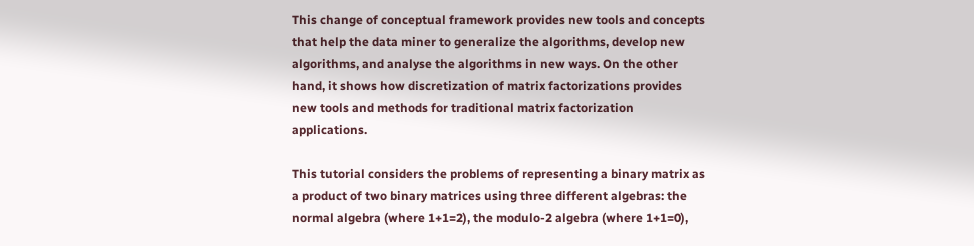This change of conceptual framework provides new tools and concepts that help the data miner to generalize the algorithms, develop new algorithms, and analyse the algorithms in new ways. On the other hand, it shows how discretization of matrix factorizations provides new tools and methods for traditional matrix factorization applications.

This tutorial considers the problems of representing a binary matrix as a product of two binary matrices using three different algebras: the normal algebra (where 1+1=2), the modulo-2 algebra (where 1+1=0),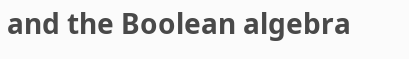and the Boolean algebra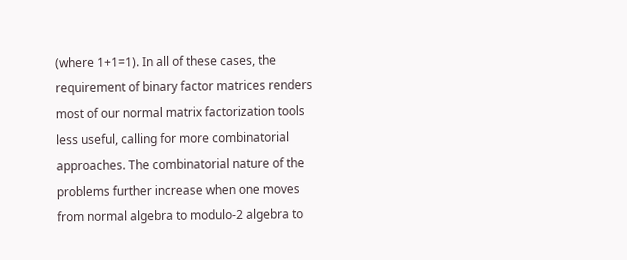(where 1+1=1). In all of these cases, the requirement of binary factor matrices renders most of our normal matrix factorization tools less useful, calling for more combinatorial approaches. The combinatorial nature of the problems further increase when one moves from normal algebra to modulo-2 algebra to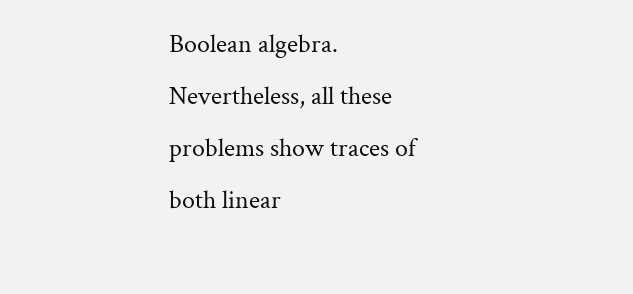Boolean algebra. Nevertheless, all these problems show traces of both linear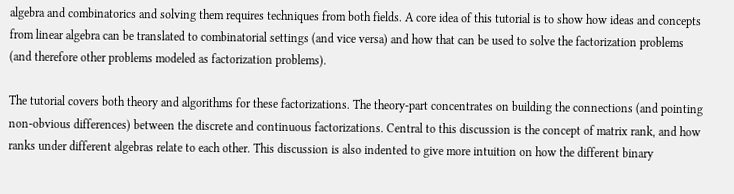algebra and combinatorics and solving them requires techniques from both fields. A core idea of this tutorial is to show how ideas and concepts from linear algebra can be translated to combinatorial settings (and vice versa) and how that can be used to solve the factorization problems (and therefore other problems modeled as factorization problems).

The tutorial covers both theory and algorithms for these factorizations. The theory-part concentrates on building the connections (and pointing non-obvious differences) between the discrete and continuous factorizations. Central to this discussion is the concept of matrix rank, and how ranks under different algebras relate to each other. This discussion is also indented to give more intuition on how the different binary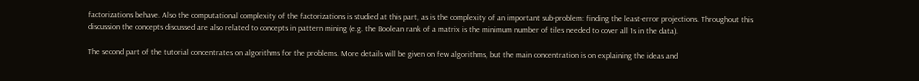factorizations behave. Also the computational complexity of the factorizations is studied at this part, as is the complexity of an important sub-problem: finding the least-error projections. Throughout this discussion the concepts discussed are also related to concepts in pattern mining (e.g. the Boolean rank of a matrix is the minimum number of tiles needed to cover all 1s in the data).

The second part of the tutorial concentrates on algorithms for the problems. More details will be given on few algorithms, but the main concentration is on explaining the ideas and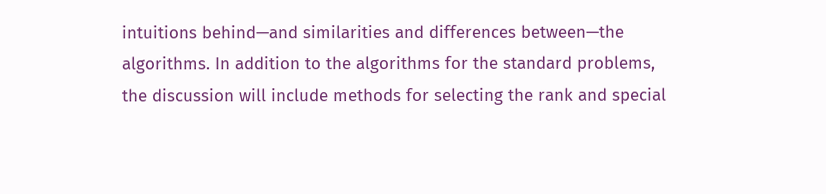intuitions behind—and similarities and differences between—the algorithms. In addition to the algorithms for the standard problems, the discussion will include methods for selecting the rank and special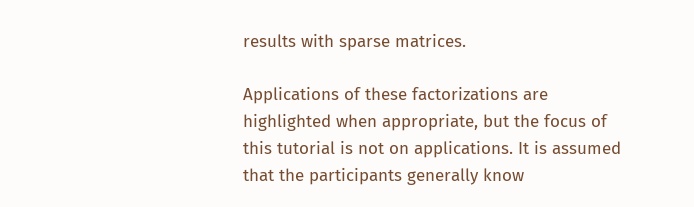results with sparse matrices.

Applications of these factorizations are highlighted when appropriate, but the focus of this tutorial is not on applications. It is assumed that the participants generally know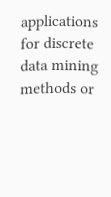applications for discrete data mining methods or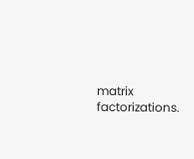matrix factorizations.